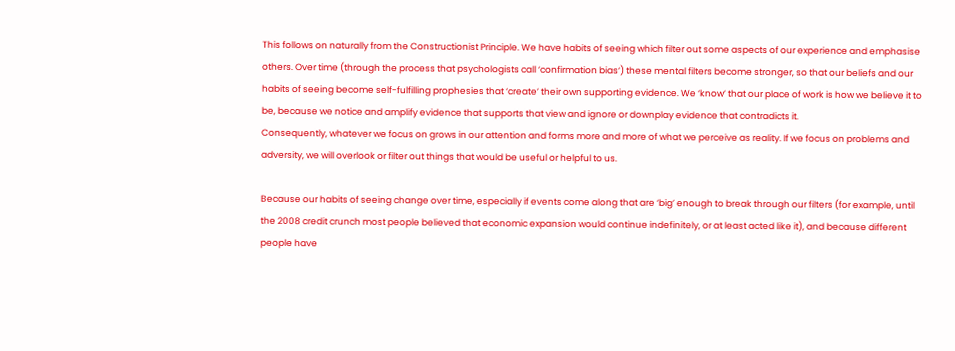This follows on naturally from the Constructionist Principle. We have habits of seeing which filter out some aspects of our experience and emphasise others. Over time (through the process that psychologists call ‘confirmation bias‘) these mental filters become stronger, so that our beliefs and our habits of seeing become self-fulfilling prophesies that ‘create’ their own supporting evidence. We ‘know’ that our place of work is how we believe it to be, because we notice and amplify evidence that supports that view and ignore or downplay evidence that contradicts it.
Consequently, whatever we focus on grows in our attention and forms more and more of what we perceive as reality. If we focus on problems and adversity, we will overlook or filter out things that would be useful or helpful to us.

Because our habits of seeing change over time, especially if events come along that are ‘big’ enough to break through our filters (for example, until the 2008 credit crunch most people believed that economic expansion would continue indefinitely, or at least acted like it), and because different people have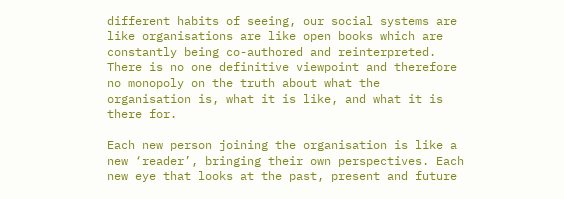different habits of seeing, our social systems are like organisations are like open books which are constantly being co-authored and reinterpreted. There is no one definitive viewpoint and therefore no monopoly on the truth about what the organisation is, what it is like, and what it is there for.

Each new person joining the organisation is like a new ‘reader’, bringing their own perspectives. Each new eye that looks at the past, present and future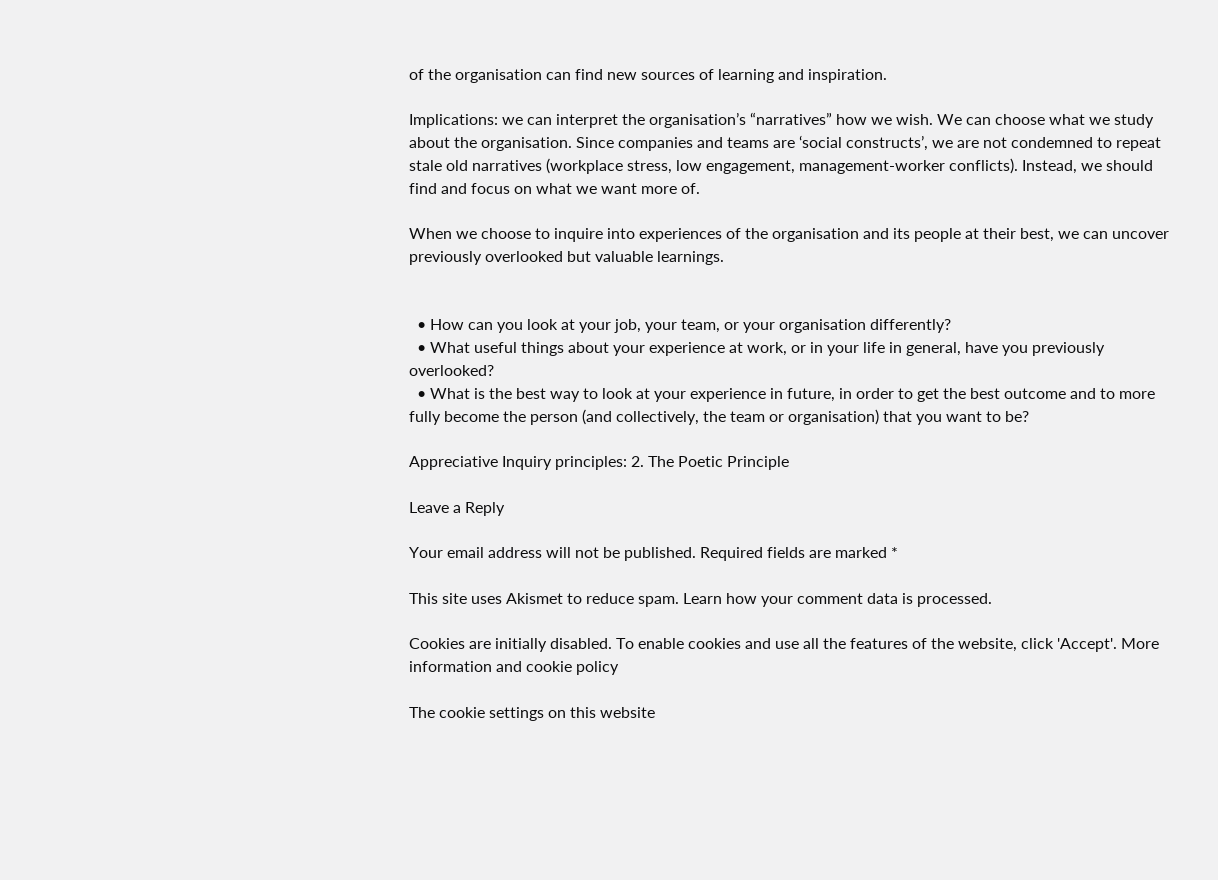of the organisation can find new sources of learning and inspiration.

Implications: we can interpret the organisation’s “narratives” how we wish. We can choose what we study about the organisation. Since companies and teams are ‘social constructs’, we are not condemned to repeat stale old narratives (workplace stress, low engagement, management-worker conflicts). Instead, we should find and focus on what we want more of.

When we choose to inquire into experiences of the organisation and its people at their best, we can uncover previously overlooked but valuable learnings.


  • How can you look at your job, your team, or your organisation differently?
  • What useful things about your experience at work, or in your life in general, have you previously overlooked?
  • What is the best way to look at your experience in future, in order to get the best outcome and to more fully become the person (and collectively, the team or organisation) that you want to be?

Appreciative Inquiry principles: 2. The Poetic Principle

Leave a Reply

Your email address will not be published. Required fields are marked *

This site uses Akismet to reduce spam. Learn how your comment data is processed.

Cookies are initially disabled. To enable cookies and use all the features of the website, click 'Accept'. More information and cookie policy

The cookie settings on this website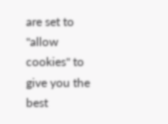are set to "allow cookies" to give you the best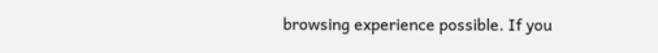browsing experience possible. If you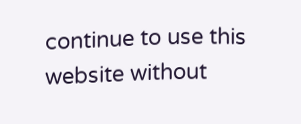continue to use this website without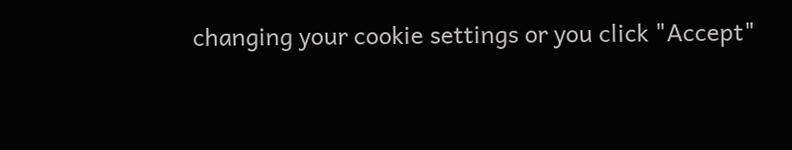changing your cookie settings or you click "Accept"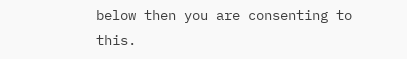below then you are consenting to this.